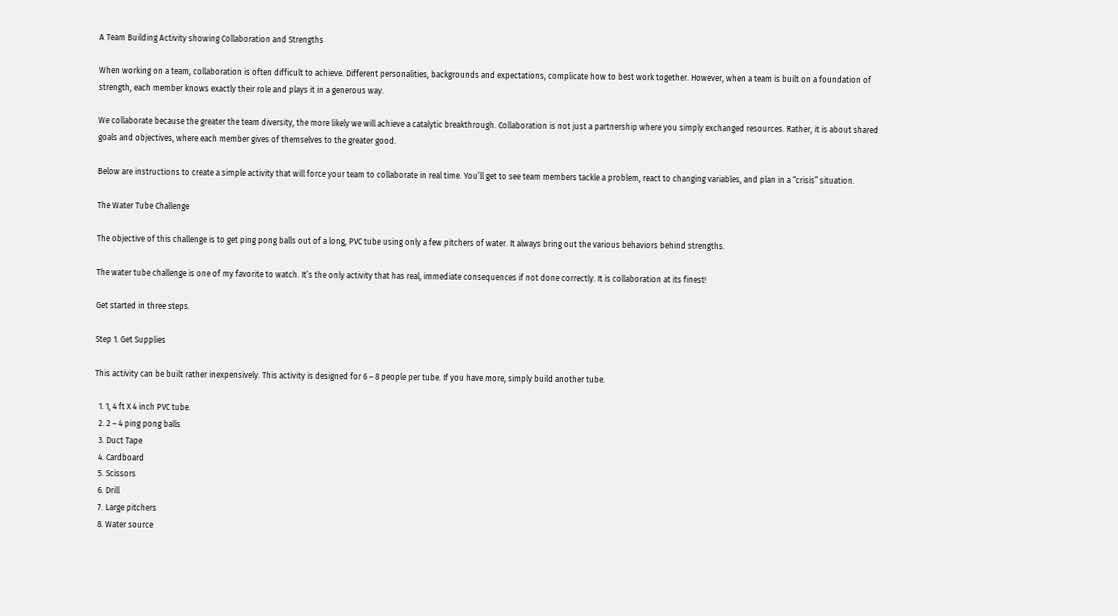A Team Building Activity showing Collaboration and Strengths

When working on a team, collaboration is often difficult to achieve. Different personalities, backgrounds and expectations, complicate how to best work together. However, when a team is built on a foundation of strength, each member knows exactly their role and plays it in a generous way.

We collaborate because the greater the team diversity, the more likely we will achieve a catalytic breakthrough. Collaboration is not just a partnership where you simply exchanged resources. Rather, it is about shared goals and objectives, where each member gives of themselves to the greater good.

Below are instructions to create a simple activity that will force your team to collaborate in real time. You’ll get to see team members tackle a problem, react to changing variables, and plan in a “crisis” situation.

The Water Tube Challenge

The objective of this challenge is to get ping pong balls out of a long, PVC tube using only a few pitchers of water. It always bring out the various behaviors behind strengths.

The water tube challenge is one of my favorite to watch. It’s the only activity that has real, immediate consequences if not done correctly. It is collaboration at its finest!

Get started in three steps.

Step 1. Get Supplies

This activity can be built rather inexpensively. This activity is designed for 6 – 8 people per tube. If you have more, simply build another tube.

  1. 1, 4 ft X 4 inch PVC tube.
  2. 2 – 4 ping pong balls
  3. Duct Tape
  4. Cardboard
  5. Scissors
  6. Drill
  7. Large pitchers
  8. Water source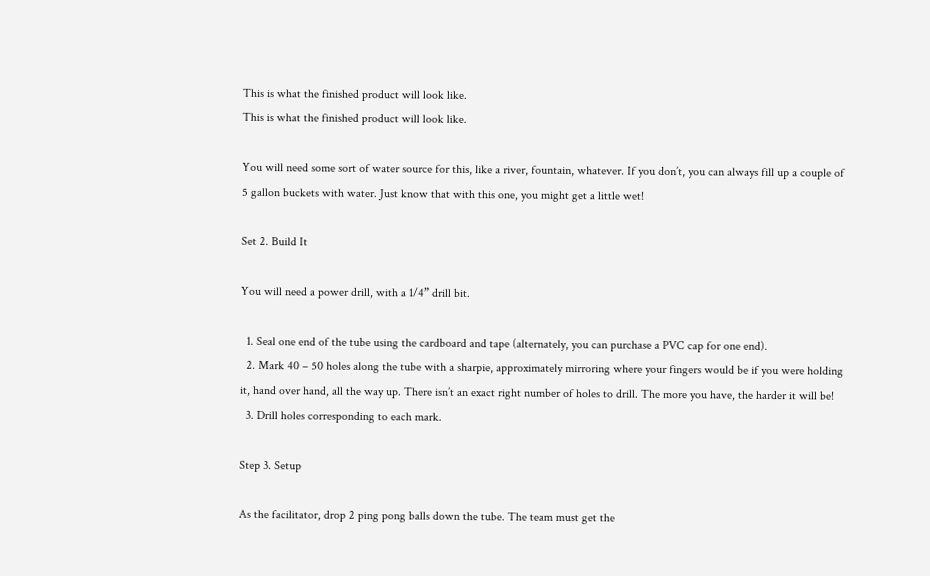This is what the finished product will look like.
This is what the finished product will look like.

You will need some sort of water source for this, like a river, fountain, whatever. If you don’t, you can always fill up a couple of 5 gallon buckets with water. Just know that with this one, you might get a little wet!

Set 2. Build It

You will need a power drill, with a 1/4” drill bit.

  1. Seal one end of the tube using the cardboard and tape (alternately, you can purchase a PVC cap for one end).
  2. Mark 40 – 50 holes along the tube with a sharpie, approximately mirroring where your fingers would be if you were holding it, hand over hand, all the way up. There isn’t an exact right number of holes to drill. The more you have, the harder it will be!
  3. Drill holes corresponding to each mark.

Step 3. Setup

As the facilitator, drop 2 ping pong balls down the tube. The team must get the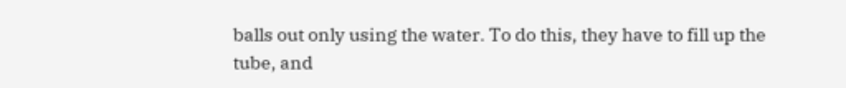balls out only using the water. To do this, they have to fill up the tube, and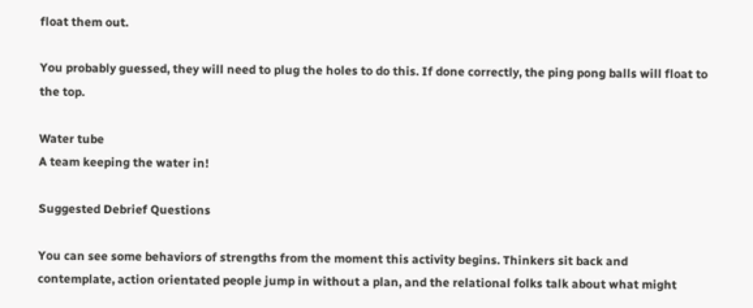float them out.

You probably guessed, they will need to plug the holes to do this. If done correctly, the ping pong balls will float to the top.

Water tube
A team keeping the water in!

Suggested Debrief Questions

You can see some behaviors of strengths from the moment this activity begins. Thinkers sit back and contemplate, action orientated people jump in without a plan, and the relational folks talk about what might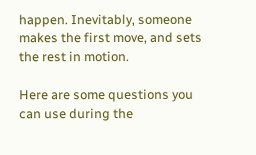happen. Inevitably, someone makes the first move, and sets the rest in motion.

Here are some questions you can use during the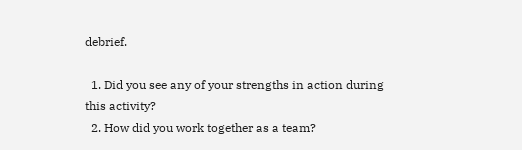debrief.

  1. Did you see any of your strengths in action during this activity?
  2. How did you work together as a team?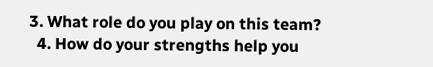3. What role do you play on this team?
  4. How do your strengths help you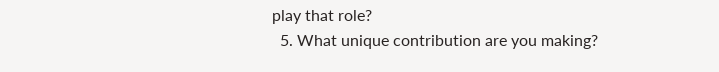play that role?
  5. What unique contribution are you making?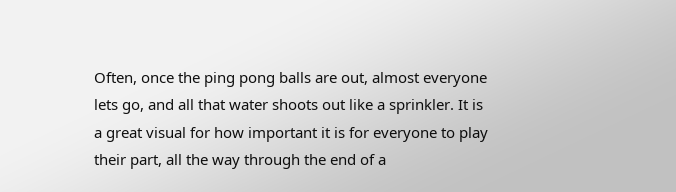Often, once the ping pong balls are out, almost everyone lets go, and all that water shoots out like a sprinkler. It is a great visual for how important it is for everyone to play their part, all the way through the end of a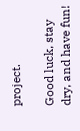project.

Good luck, stay dry, and have fun!